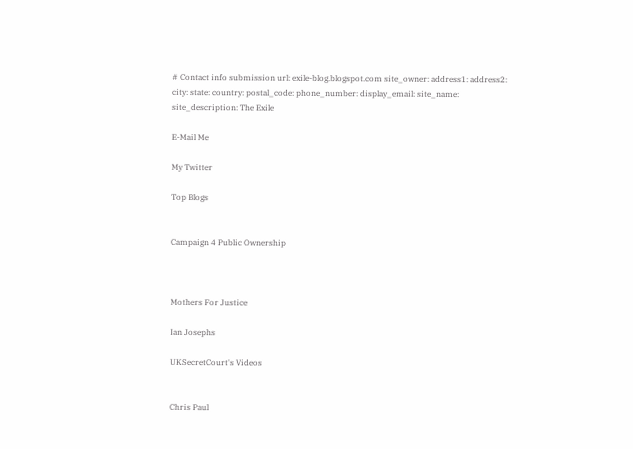# Contact info submission url: exile-blog.blogspot.com site_owner: address1: address2: city: state: country: postal_code: phone_number: display_email: site_name: site_description: The Exile

E-Mail Me

My Twitter

Top Blogs


Campaign 4 Public Ownership



Mothers For Justice

Ian Josephs

UKSecretCourt's Videos


Chris Paul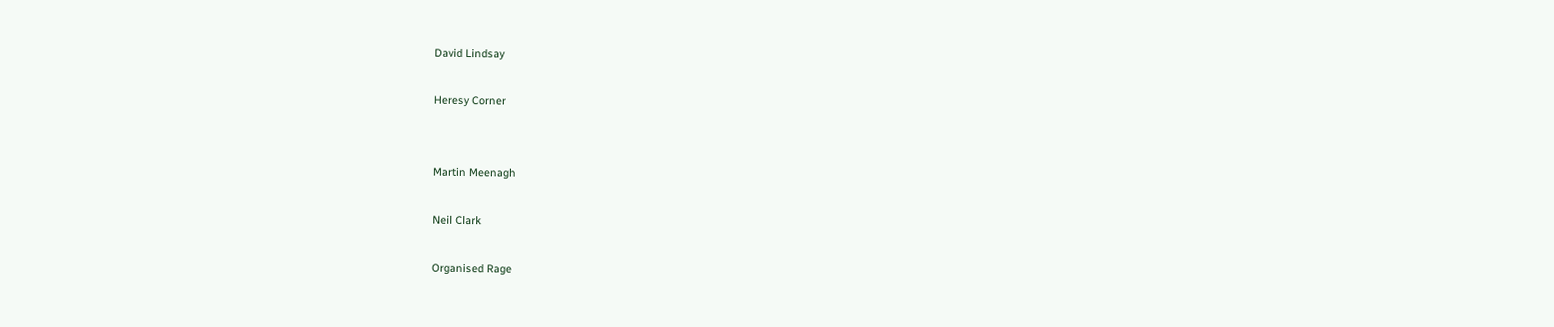David Lindsay

Heresy Corner


Martin Meenagh

Neil Clark

Organised Rage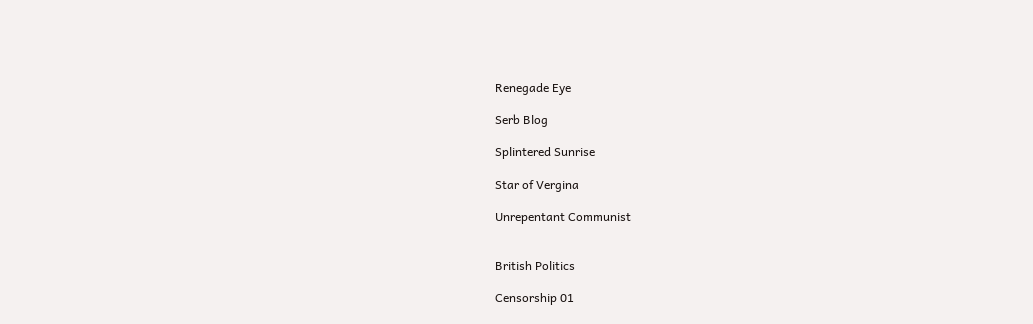Renegade Eye

Serb Blog

Splintered Sunrise

Star of Vergina

Unrepentant Communist


British Politics

Censorship 01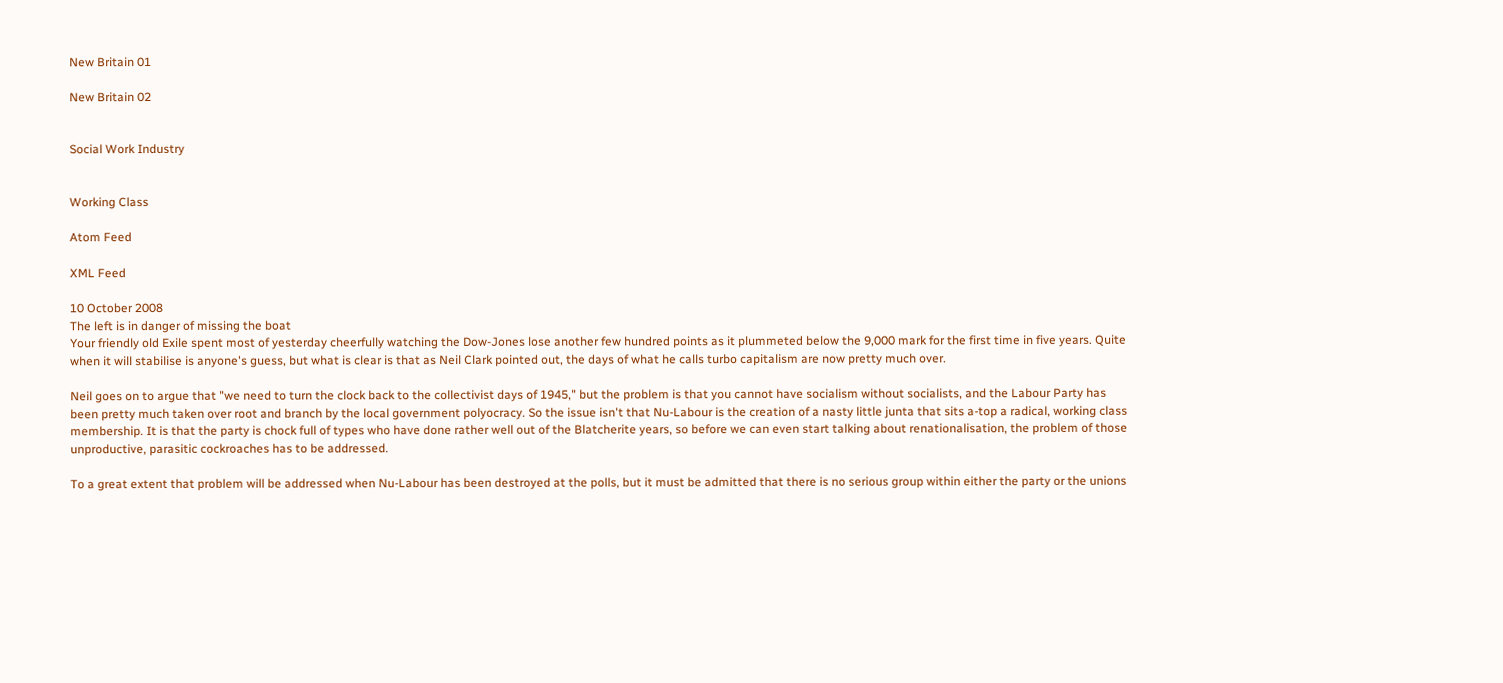New Britain 01

New Britain 02


Social Work Industry


Working Class

Atom Feed

XML Feed

10 October 2008
The left is in danger of missing the boat
Your friendly old Exile spent most of yesterday cheerfully watching the Dow-Jones lose another few hundred points as it plummeted below the 9,000 mark for the first time in five years. Quite when it will stabilise is anyone's guess, but what is clear is that as Neil Clark pointed out, the days of what he calls turbo capitalism are now pretty much over.

Neil goes on to argue that "we need to turn the clock back to the collectivist days of 1945," but the problem is that you cannot have socialism without socialists, and the Labour Party has been pretty much taken over root and branch by the local government polyocracy. So the issue isn't that Nu-Labour is the creation of a nasty little junta that sits a-top a radical, working class membership. It is that the party is chock full of types who have done rather well out of the Blatcherite years, so before we can even start talking about renationalisation, the problem of those unproductive, parasitic cockroaches has to be addressed.

To a great extent that problem will be addressed when Nu-Labour has been destroyed at the polls, but it must be admitted that there is no serious group within either the party or the unions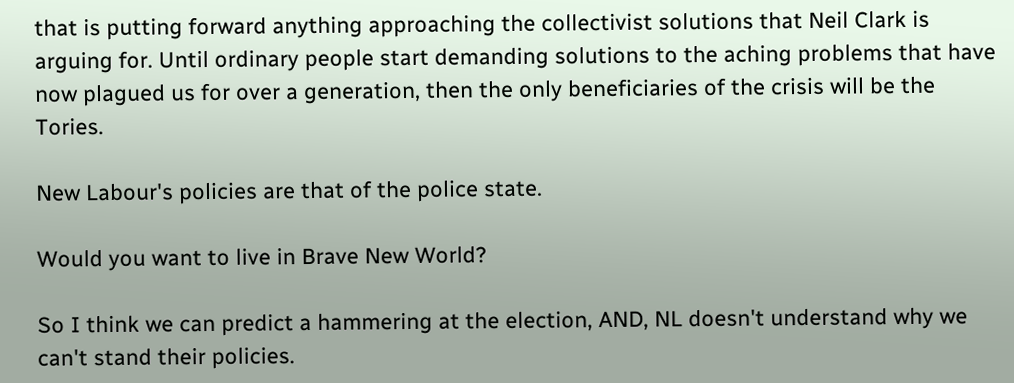that is putting forward anything approaching the collectivist solutions that Neil Clark is arguing for. Until ordinary people start demanding solutions to the aching problems that have now plagued us for over a generation, then the only beneficiaries of the crisis will be the Tories.

New Labour's policies are that of the police state.

Would you want to live in Brave New World?

So I think we can predict a hammering at the election, AND, NL doesn't understand why we can't stand their policies.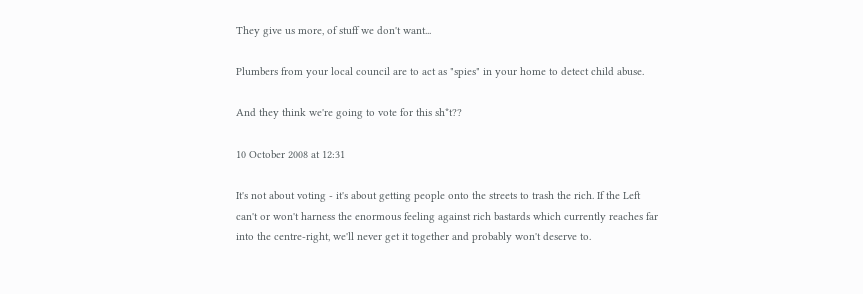They give us more, of stuff we don't want...

Plumbers from your local council are to act as "spies" in your home to detect child abuse.

And they think we're going to vote for this sh*t??

10 October 2008 at 12:31

It's not about voting - it's about getting people onto the streets to trash the rich. If the Left can't or won't harness the enormous feeling against rich bastards which currently reaches far into the centre-right, we'll never get it together and probably won't deserve to.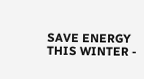SAVE ENERGY THIS WINTER -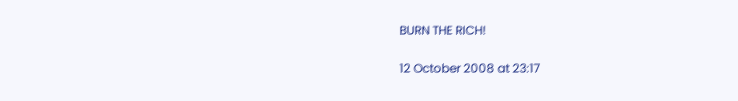BURN THE RICH!

12 October 2008 at 23:17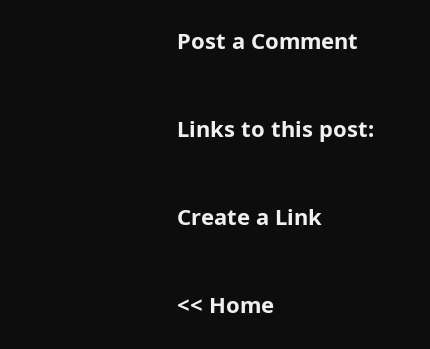Post a Comment

Links to this post:

Create a Link

<< Home